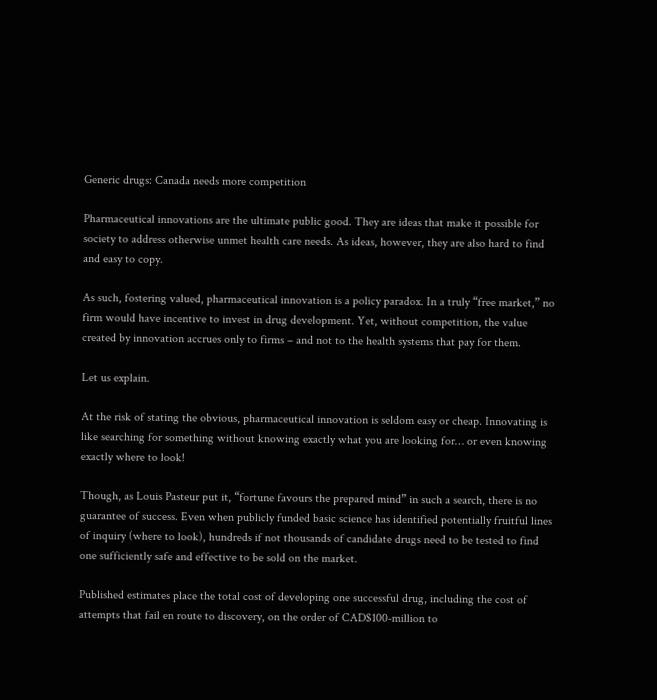Generic drugs: Canada needs more competition

Pharmaceutical innovations are the ultimate public good. They are ideas that make it possible for society to address otherwise unmet health care needs. As ideas, however, they are also hard to find and easy to copy.

As such, fostering valued, pharmaceutical innovation is a policy paradox. In a truly “free market,” no firm would have incentive to invest in drug development. Yet, without competition, the value created by innovation accrues only to firms – and not to the health systems that pay for them.

Let us explain.

At the risk of stating the obvious, pharmaceutical innovation is seldom easy or cheap. Innovating is like searching for something without knowing exactly what you are looking for… or even knowing exactly where to look!

Though, as Louis Pasteur put it, “fortune favours the prepared mind” in such a search, there is no guarantee of success. Even when publicly funded basic science has identified potentially fruitful lines of inquiry (where to look), hundreds if not thousands of candidate drugs need to be tested to find one sufficiently safe and effective to be sold on the market.

Published estimates place the total cost of developing one successful drug, including the cost of attempts that fail en route to discovery, on the order of CAD$100-million to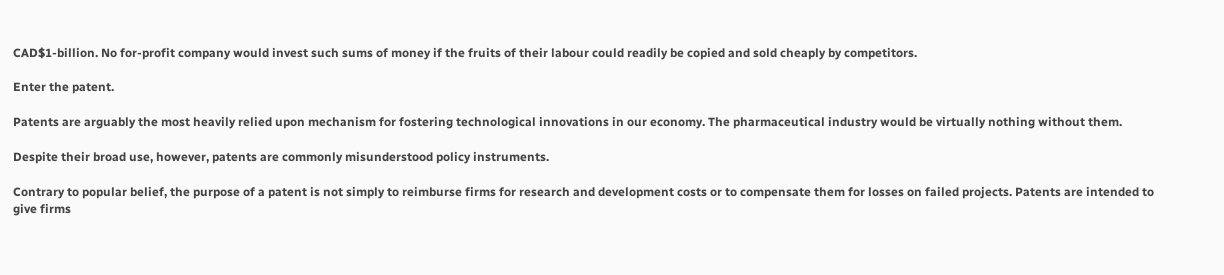CAD$1-billion. No for-profit company would invest such sums of money if the fruits of their labour could readily be copied and sold cheaply by competitors.

Enter the patent.

Patents are arguably the most heavily relied upon mechanism for fostering technological innovations in our economy. The pharmaceutical industry would be virtually nothing without them.

Despite their broad use, however, patents are commonly misunderstood policy instruments.

Contrary to popular belief, the purpose of a patent is not simply to reimburse firms for research and development costs or to compensate them for losses on failed projects. Patents are intended to give firms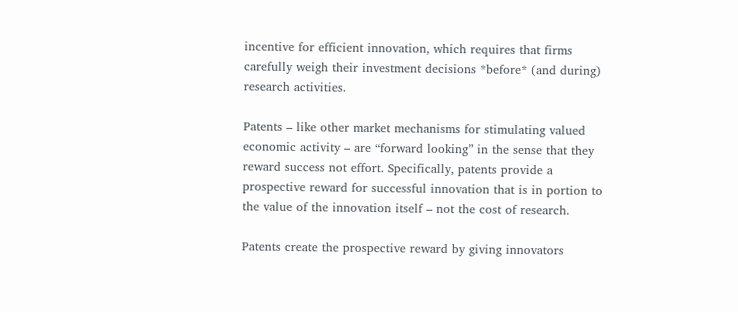incentive for efficient innovation, which requires that firms carefully weigh their investment decisions *before* (and during) research activities.

Patents – like other market mechanisms for stimulating valued economic activity – are “forward looking” in the sense that they reward success not effort. Specifically, patents provide a prospective reward for successful innovation that is in portion to the value of the innovation itself – not the cost of research.

Patents create the prospective reward by giving innovators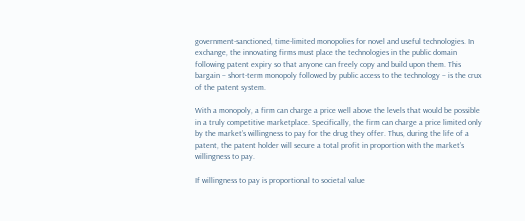government-sanctioned, time-limited monopolies for novel and useful technologies. In exchange, the innovating firms must place the technologies in the public domain following patent expiry so that anyone can freely copy and build upon them. This bargain – short-term monopoly followed by public access to the technology – is the crux of the patent system.

With a monopoly, a firm can charge a price well above the levels that would be possible in a truly competitive marketplace. Specifically, the firm can charge a price limited only by the market’s willingness to pay for the drug they offer. Thus, during the life of a patent, the patent holder will secure a total profit in proportion with the market’s willingness to pay.

If willingness to pay is proportional to societal value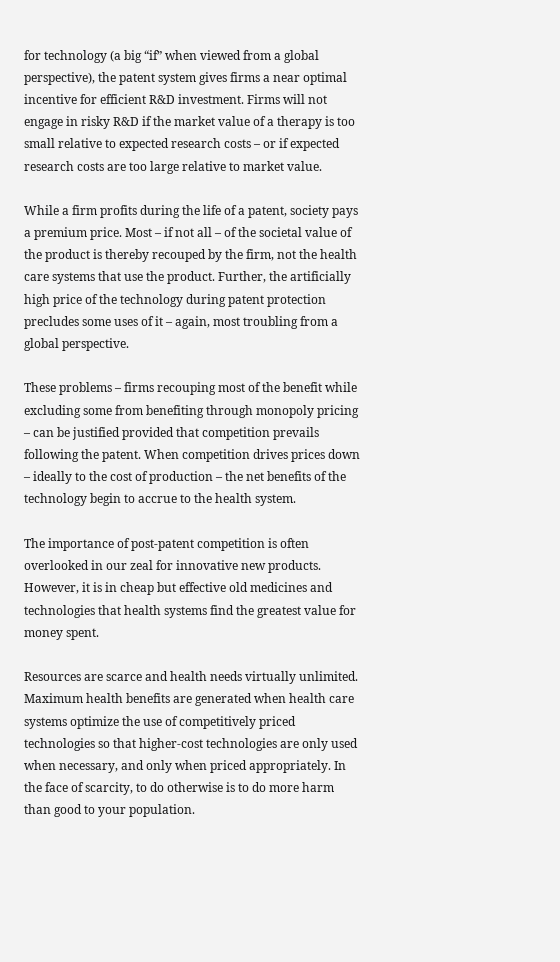for technology (a big “if” when viewed from a global perspective), the patent system gives firms a near optimal incentive for efficient R&D investment. Firms will not engage in risky R&D if the market value of a therapy is too small relative to expected research costs – or if expected research costs are too large relative to market value.

While a firm profits during the life of a patent, society pays a premium price. Most – if not all – of the societal value of the product is thereby recouped by the firm, not the health care systems that use the product. Further, the artificially high price of the technology during patent protection precludes some uses of it – again, most troubling from a global perspective.

These problems – firms recouping most of the benefit while excluding some from benefiting through monopoly pricing – can be justified provided that competition prevails following the patent. When competition drives prices down – ideally to the cost of production – the net benefits of the technology begin to accrue to the health system.

The importance of post-patent competition is often overlooked in our zeal for innovative new products. However, it is in cheap but effective old medicines and technologies that health systems find the greatest value for money spent.

Resources are scarce and health needs virtually unlimited. Maximum health benefits are generated when health care systems optimize the use of competitively priced technologies so that higher-cost technologies are only used when necessary, and only when priced appropriately. In the face of scarcity, to do otherwise is to do more harm than good to your population.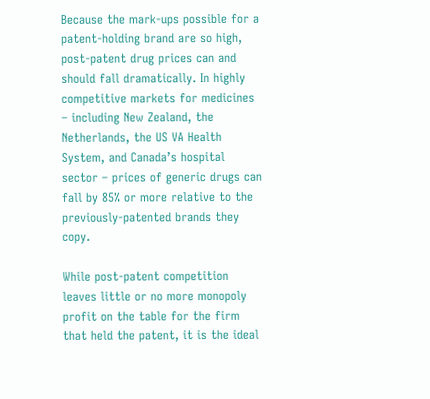Because the mark-ups possible for a patent-holding brand are so high, post-patent drug prices can and should fall dramatically. In highly competitive markets for medicines – including New Zealand, the Netherlands, the US VA Health System, and Canada’s hospital sector – prices of generic drugs can fall by 85% or more relative to the previously-patented brands they copy.

While post-patent competition leaves little or no more monopoly profit on the table for the firm that held the patent, it is the ideal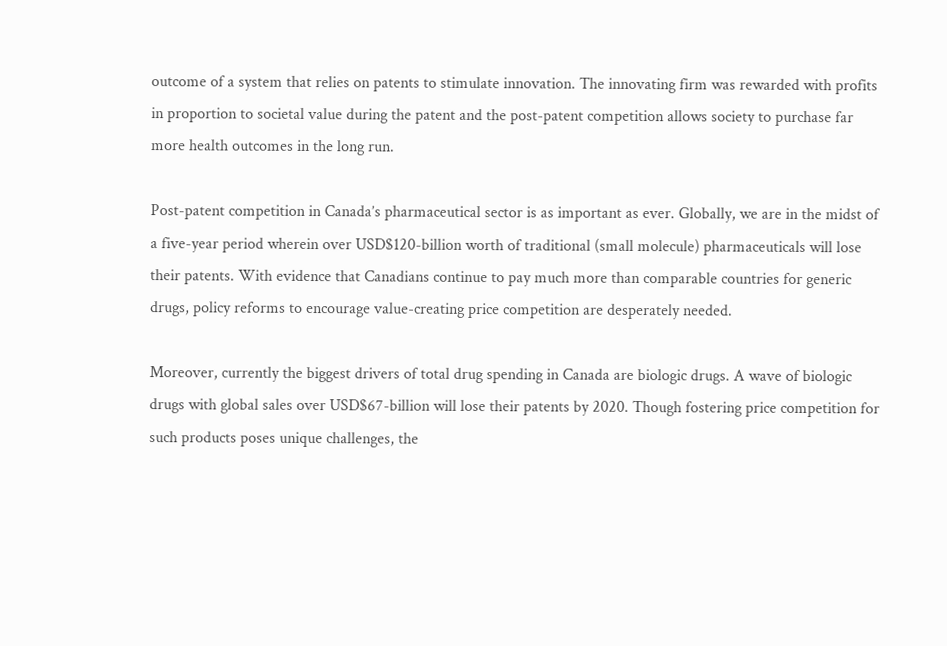outcome of a system that relies on patents to stimulate innovation. The innovating firm was rewarded with profits in proportion to societal value during the patent and the post-patent competition allows society to purchase far more health outcomes in the long run.

Post-patent competition in Canada’s pharmaceutical sector is as important as ever. Globally, we are in the midst of a five-year period wherein over USD$120-billion worth of traditional (small molecule) pharmaceuticals will lose their patents. With evidence that Canadians continue to pay much more than comparable countries for generic drugs, policy reforms to encourage value-creating price competition are desperately needed.

Moreover, currently the biggest drivers of total drug spending in Canada are biologic drugs. A wave of biologic drugs with global sales over USD$67-billion will lose their patents by 2020. Though fostering price competition for such products poses unique challenges, the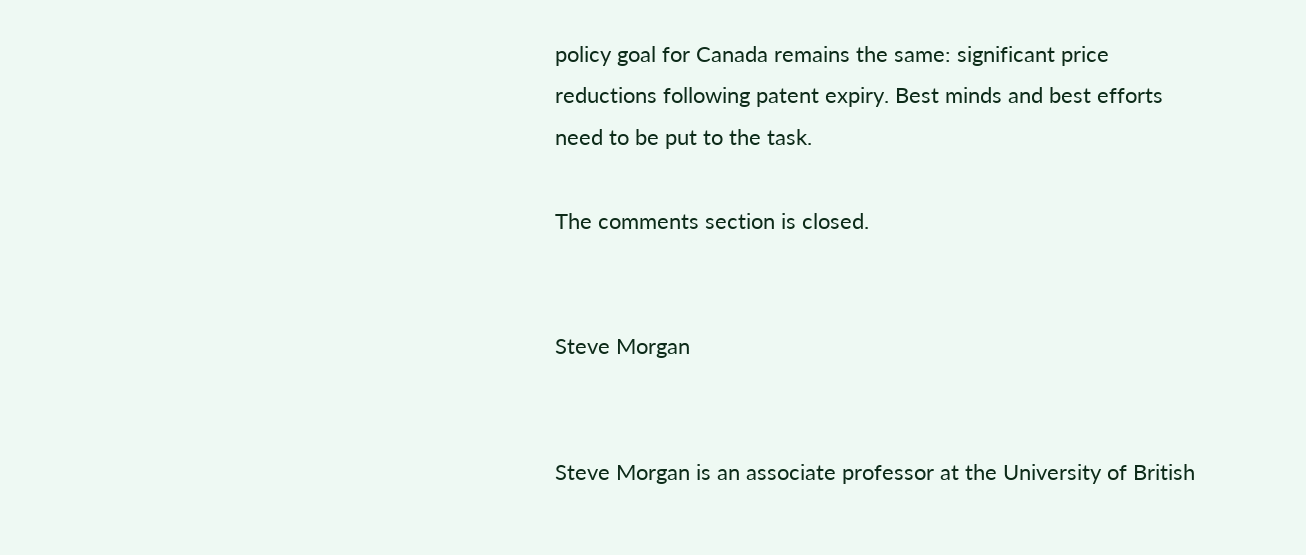policy goal for Canada remains the same: significant price reductions following patent expiry. Best minds and best efforts need to be put to the task.

The comments section is closed.


Steve Morgan


Steve Morgan is an associate professor at the University of British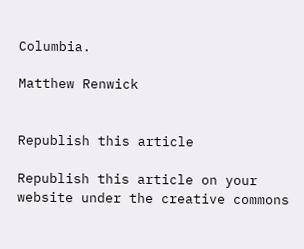Columbia.

Matthew Renwick


Republish this article

Republish this article on your website under the creative commons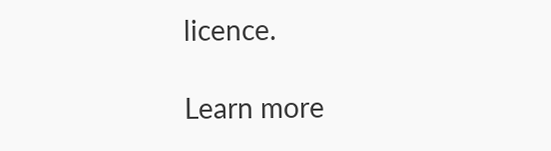licence.

Learn more